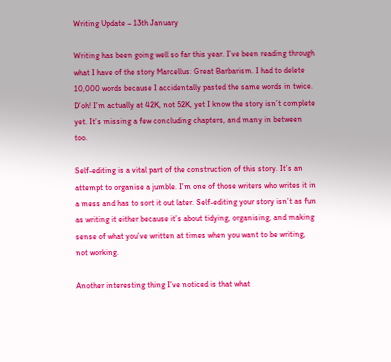Writing Update – 13th January

Writing has been going well so far this year. I’ve been reading through what I have of the story Marcellus: Great Barbarism. I had to delete 10,000 words because I accidentally pasted the same words in twice. D’oh! I’m actually at 42K, not 52K, yet I know the story isn’t complete yet. It’s missing a few concluding chapters, and many in between too.

Self-editing is a vital part of the construction of this story. It’s an attempt to organise a jumble. I’m one of those writers who writes it in a mess and has to sort it out later. Self-editing your story isn’t as fun as writing it either because it’s about tidying, organising, and making sense of what you’ve written at times when you want to be writing, not working.

Another interesting thing I’ve noticed is that what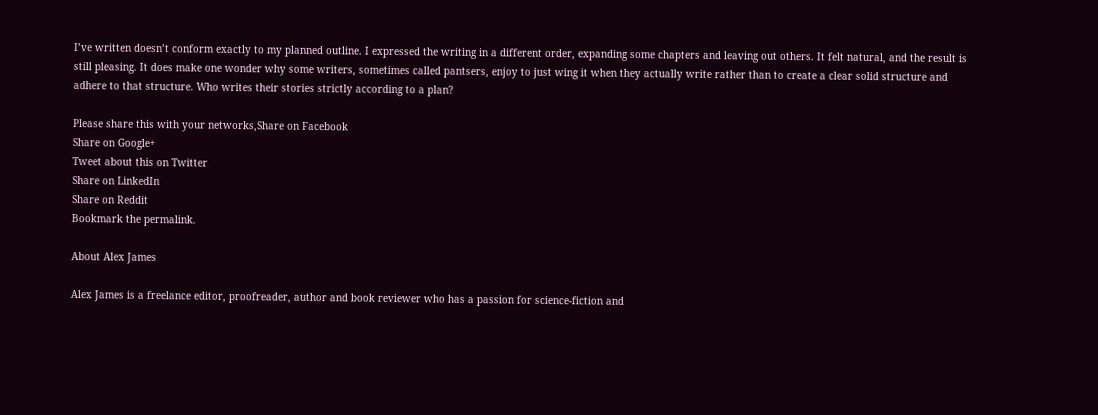I’ve written doesn’t conform exactly to my planned outline. I expressed the writing in a different order, expanding some chapters and leaving out others. It felt natural, and the result is still pleasing. It does make one wonder why some writers, sometimes called pantsers, enjoy to just wing it when they actually write rather than to create a clear solid structure and adhere to that structure. Who writes their stories strictly according to a plan?

Please share this with your networks,Share on Facebook
Share on Google+
Tweet about this on Twitter
Share on LinkedIn
Share on Reddit
Bookmark the permalink.

About Alex James

Alex James is a freelance editor, proofreader, author and book reviewer who has a passion for science-fiction and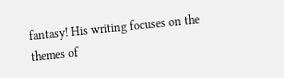fantasy! His writing focuses on the themes of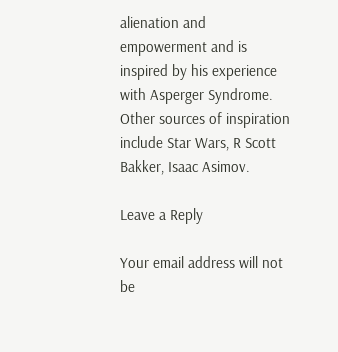alienation and empowerment and is inspired by his experience with Asperger Syndrome. Other sources of inspiration include Star Wars, R Scott Bakker, Isaac Asimov.

Leave a Reply

Your email address will not be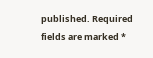published. Required fields are marked *